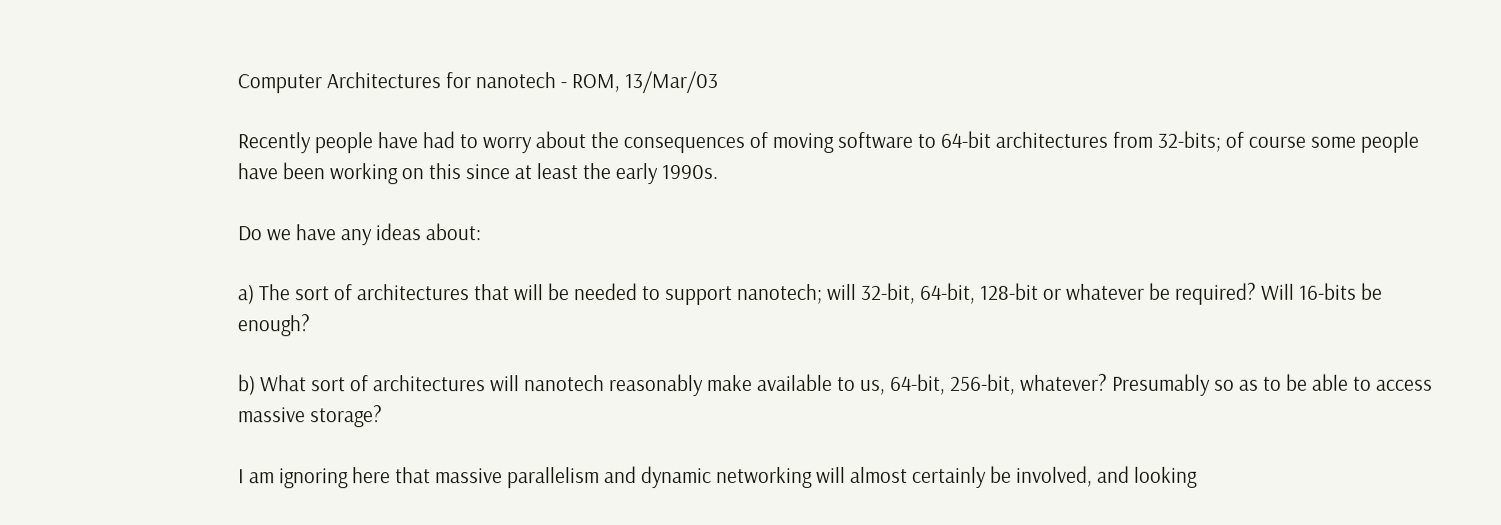Computer Architectures for nanotech - ROM, 13/Mar/03

Recently people have had to worry about the consequences of moving software to 64-bit architectures from 32-bits; of course some people have been working on this since at least the early 1990s.

Do we have any ideas about:

a) The sort of architectures that will be needed to support nanotech; will 32-bit, 64-bit, 128-bit or whatever be required? Will 16-bits be enough?

b) What sort of architectures will nanotech reasonably make available to us, 64-bit, 256-bit, whatever? Presumably so as to be able to access massive storage?

I am ignoring here that massive parallelism and dynamic networking will almost certainly be involved, and looking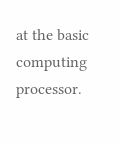at the basic computing processor.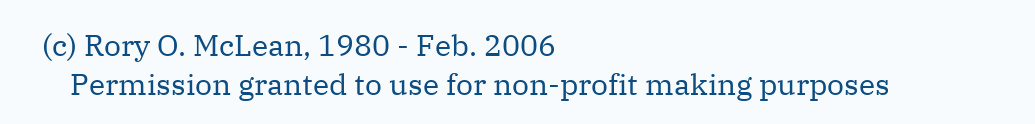(c) Rory O. McLean, 1980 - Feb. 2006
    Permission granted to use for non-profit making purposes